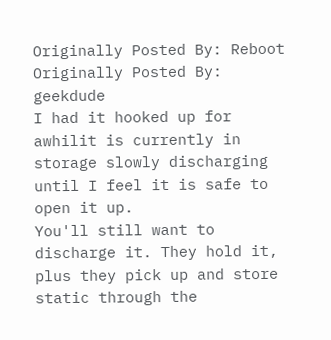Originally Posted By: Reboot
Originally Posted By: geekdude
I had it hooked up for awhilit is currently in storage slowly discharging until I feel it is safe to open it up.
You'll still want to discharge it. They hold it, plus they pick up and store static through the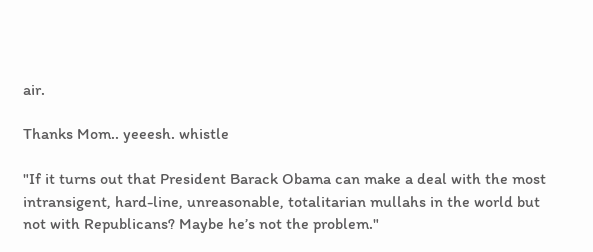air.

Thanks Mom.. yeeesh. whistle

"If it turns out that President Barack Obama can make a deal with the most intransigent, hard-line, unreasonable, totalitarian mullahs in the world but not with Republicans? Maybe he’s not the problem."